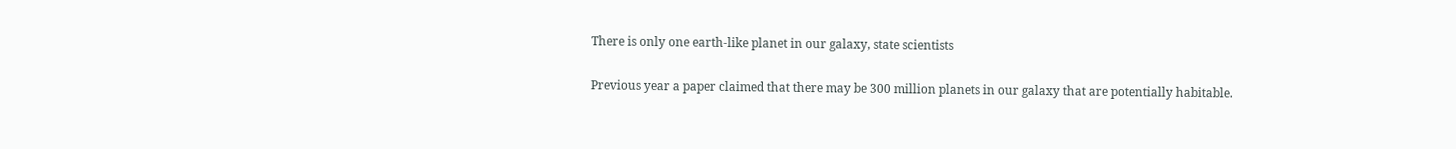There is only one earth-like planet in our galaxy, state scientists

Previous year a paper claimed that there may be 300 million planets in our galaxy that are potentially habitable.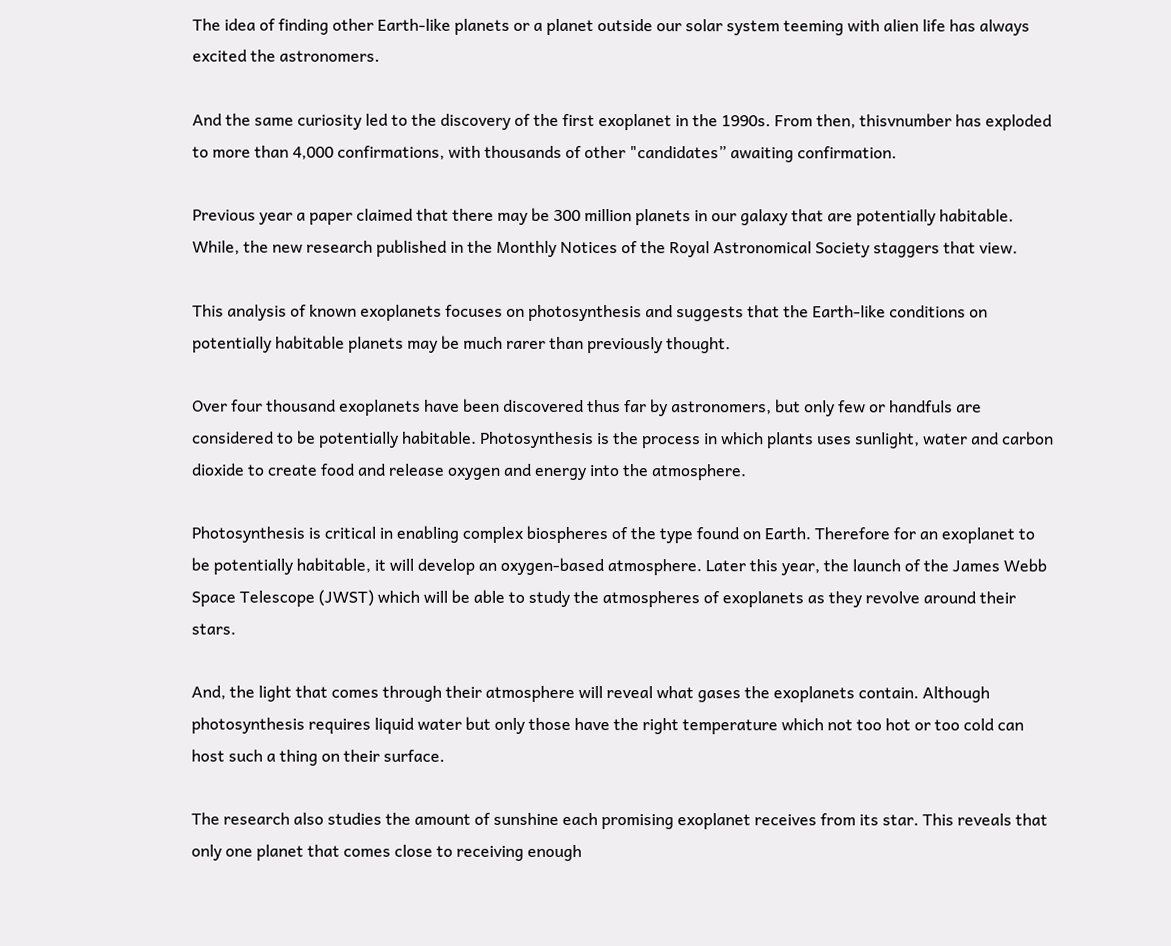The idea of finding other Earth-like planets or a planet outside our solar system teeming with alien life has always excited the astronomers.

And the same curiosity led to the discovery of the first exoplanet in the 1990s. From then, thisvnumber has exploded to more than 4,000 confirmations, with thousands of other "candidates” awaiting confirmation.

Previous year a paper claimed that there may be 300 million planets in our galaxy that are potentially habitable. While, the new research published in the Monthly Notices of the Royal Astronomical Society staggers that view.

This analysis of known exoplanets focuses on photosynthesis and suggests that the Earth-like conditions on potentially habitable planets may be much rarer than previously thought.

Over four thousand exoplanets have been discovered thus far by astronomers, but only few or handfuls are considered to be potentially habitable. Photosynthesis is the process in which plants uses sunlight, water and carbon dioxide to create food and release oxygen and energy into the atmosphere.

Photosynthesis is critical in enabling complex biospheres of the type found on Earth. Therefore for an exoplanet to be potentially habitable, it will develop an oxygen-based atmosphere. Later this year, the launch of the James Webb Space Telescope (JWST) which will be able to study the atmospheres of exoplanets as they revolve around their stars.

And, the light that comes through their atmosphere will reveal what gases the exoplanets contain. Although photosynthesis requires liquid water but only those have the right temperature which not too hot or too cold can host such a thing on their surface.

The research also studies the amount of sunshine each promising exoplanet receives from its star. This reveals that only one planet that comes close to receiving enough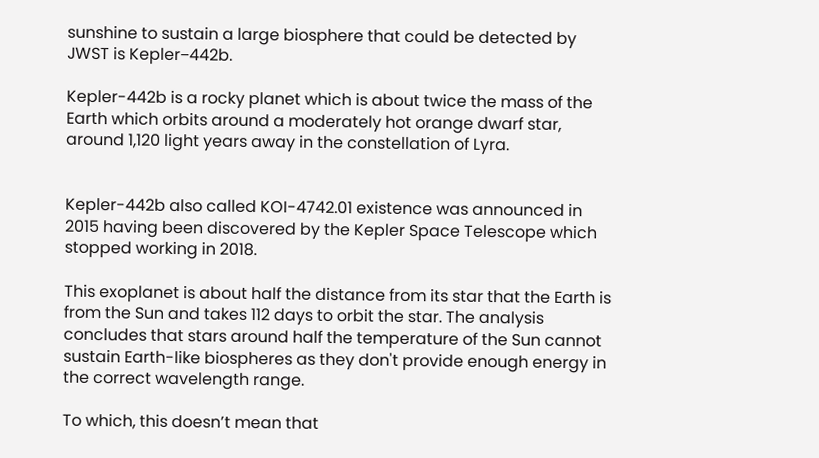sunshine to sustain a large biosphere that could be detected by JWST is Kepler−442b.

Kepler-442b is a rocky planet which is about twice the mass of the Earth which orbits around a moderately hot orange dwarf star, around 1,120 light years away in the constellation of Lyra.


Kepler-442b also called KOI-4742.01 existence was announced in 2015 having been discovered by the Kepler Space Telescope which stopped working in 2018.

This exoplanet is about half the distance from its star that the Earth is from the Sun and takes 112 days to orbit the star. The analysis concludes that stars around half the temperature of the Sun cannot sustain Earth-like biospheres as they don't provide enough energy in the correct wavelength range.

To which, this doesn’t mean that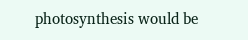photosynthesis would be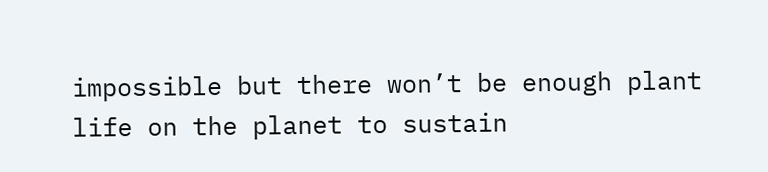impossible but there won’t be enough plant life on the planet to sustain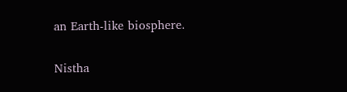an Earth-like biosphere.

Nistha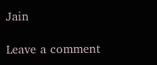Jain

Leave a comment